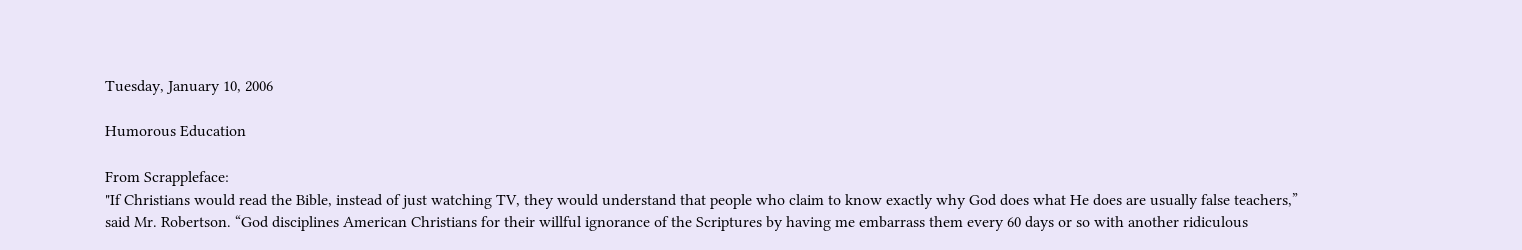Tuesday, January 10, 2006

Humorous Education

From Scrappleface:
"If Christians would read the Bible, instead of just watching TV, they would understand that people who claim to know exactly why God does what He does are usually false teachers,” said Mr. Robertson. “God disciplines American Christians for their willful ignorance of the Scriptures by having me embarrass them every 60 days or so with another ridiculous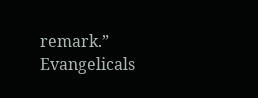remark.”
Evangelicals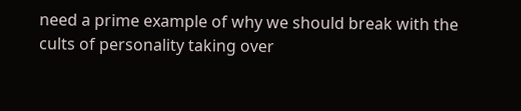need a prime example of why we should break with the cults of personality taking over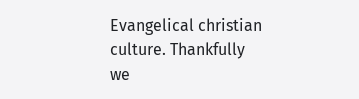Evangelical christian culture. Thankfully we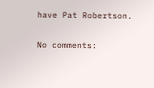have Pat Robertson.

No comments: